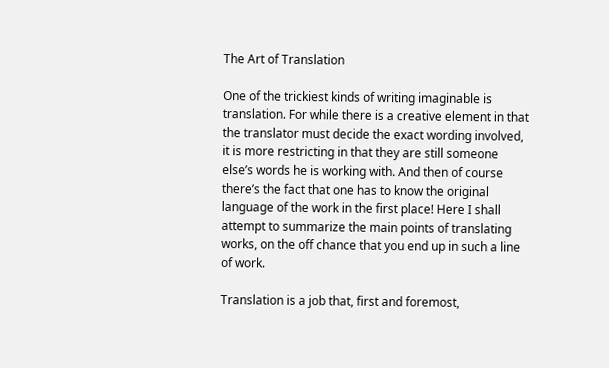The Art of Translation

One of the trickiest kinds of writing imaginable is translation. For while there is a creative element in that the translator must decide the exact wording involved, it is more restricting in that they are still someone else’s words he is working with. And then of course there’s the fact that one has to know the original language of the work in the first place! Here I shall attempt to summarize the main points of translating works, on the off chance that you end up in such a line of work.

Translation is a job that, first and foremost,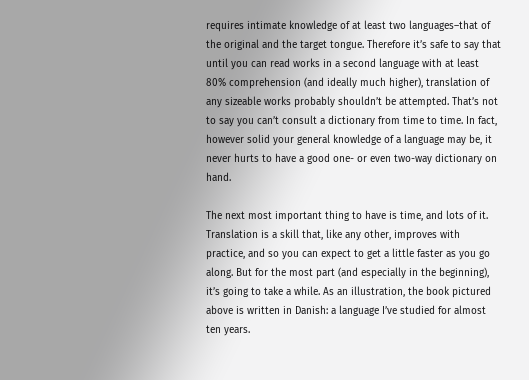requires intimate knowledge of at least two languages–that of the original and the target tongue. Therefore it’s safe to say that until you can read works in a second language with at least 80% comprehension (and ideally much higher), translation of any sizeable works probably shouldn’t be attempted. That’s not to say you can’t consult a dictionary from time to time. In fact, however solid your general knowledge of a language may be, it never hurts to have a good one- or even two-way dictionary on hand.

The next most important thing to have is time, and lots of it. Translation is a skill that, like any other, improves with practice, and so you can expect to get a little faster as you go along. But for the most part (and especially in the beginning), it’s going to take a while. As an illustration, the book pictured above is written in Danish: a language I’ve studied for almost ten years.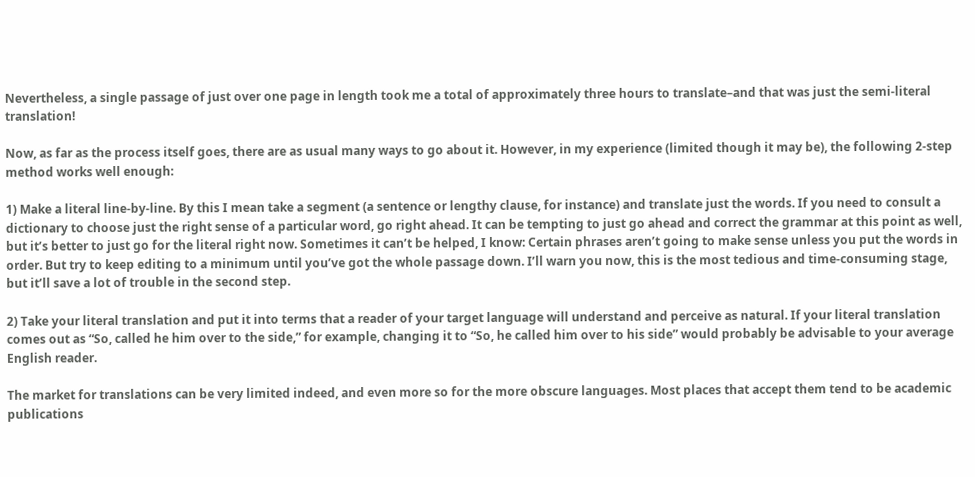Nevertheless, a single passage of just over one page in length took me a total of approximately three hours to translate–and that was just the semi-literal translation!

Now, as far as the process itself goes, there are as usual many ways to go about it. However, in my experience (limited though it may be), the following 2-step method works well enough:

1) Make a literal line-by-line. By this I mean take a segment (a sentence or lengthy clause, for instance) and translate just the words. If you need to consult a dictionary to choose just the right sense of a particular word, go right ahead. It can be tempting to just go ahead and correct the grammar at this point as well, but it’s better to just go for the literal right now. Sometimes it can’t be helped, I know: Certain phrases aren’t going to make sense unless you put the words in order. But try to keep editing to a minimum until you’ve got the whole passage down. I’ll warn you now, this is the most tedious and time-consuming stage, but it’ll save a lot of trouble in the second step.

2) Take your literal translation and put it into terms that a reader of your target language will understand and perceive as natural. If your literal translation comes out as “So, called he him over to the side,” for example, changing it to “So, he called him over to his side” would probably be advisable to your average English reader.

The market for translations can be very limited indeed, and even more so for the more obscure languages. Most places that accept them tend to be academic publications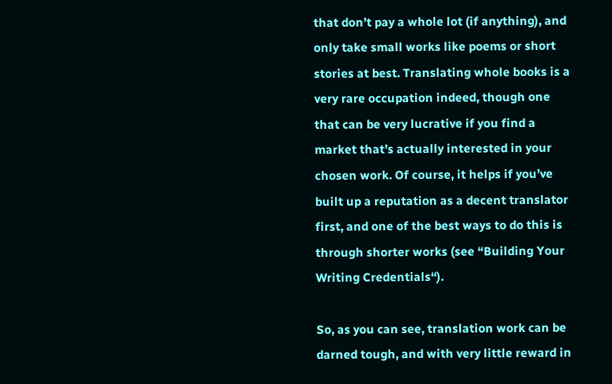that don’t pay a whole lot (if anything), and only take small works like poems or short stories at best. Translating whole books is a very rare occupation indeed, though one that can be very lucrative if you find a market that’s actually interested in your chosen work. Of course, it helps if you’ve built up a reputation as a decent translator first, and one of the best ways to do this is through shorter works (see “Building Your Writing Credentials“).

So, as you can see, translation work can be darned tough, and with very little reward in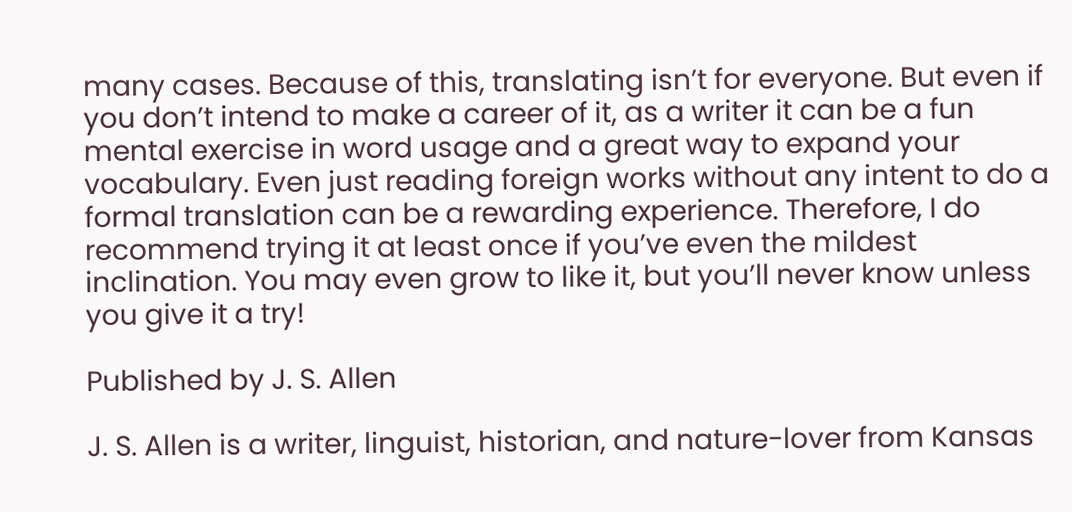many cases. Because of this, translating isn’t for everyone. But even if you don’t intend to make a career of it, as a writer it can be a fun mental exercise in word usage and a great way to expand your vocabulary. Even just reading foreign works without any intent to do a formal translation can be a rewarding experience. Therefore, I do recommend trying it at least once if you’ve even the mildest inclination. You may even grow to like it, but you’ll never know unless you give it a try!

Published by J. S. Allen

J. S. Allen is a writer, linguist, historian, and nature-lover from Kansas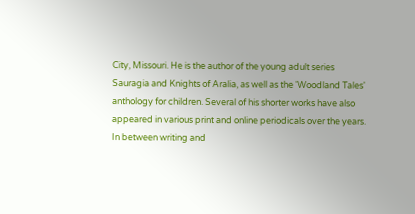City, Missouri. He is the author of the young adult series Sauragia and Knights of Aralia, as well as the 'Woodland Tales' anthology for children. Several of his shorter works have also appeared in various print and online periodicals over the years. In between writing and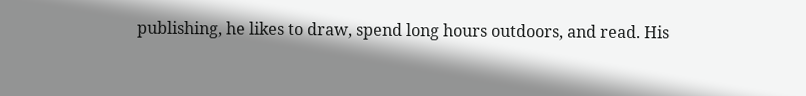publishing, he likes to draw, spend long hours outdoors, and read. His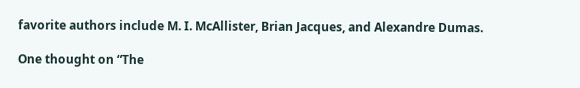favorite authors include M. I. McAllister, Brian Jacques, and Alexandre Dumas.

One thought on “The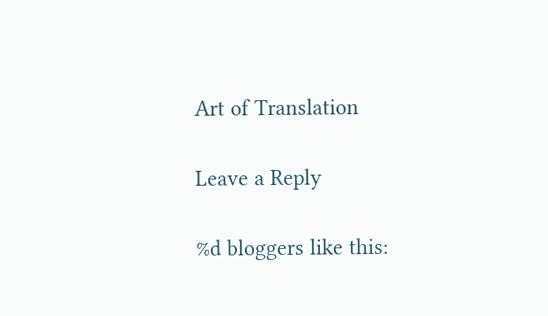Art of Translation

Leave a Reply

%d bloggers like this: